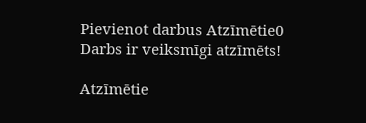Pievienot darbus Atzīmētie0
Darbs ir veiksmīgi atzīmēts!

Atzīmētie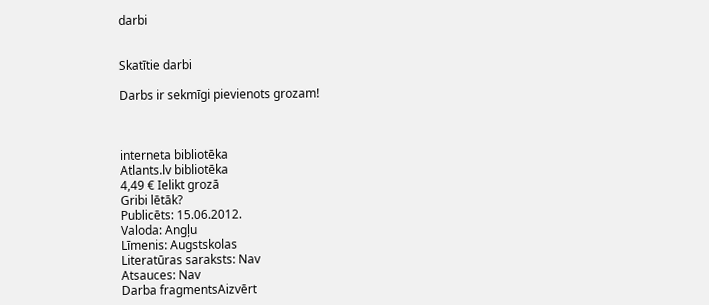darbi


Skatītie darbi

Darbs ir sekmīgi pievienots grozam!



interneta bibliotēka
Atlants.lv bibliotēka
4,49 € Ielikt grozā
Gribi lētāk?
Publicēts: 15.06.2012.
Valoda: Angļu
Līmenis: Augstskolas
Literatūras saraksts: Nav
Atsauces: Nav
Darba fragmentsAizvērt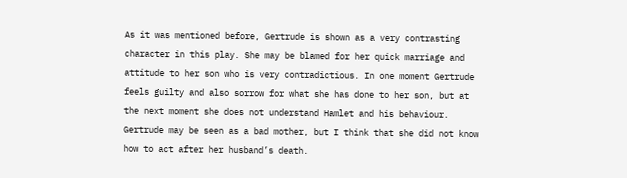As it was mentioned before, Gertrude is shown as a very contrasting character in this play. She may be blamed for her quick marriage and attitude to her son who is very contradictious. In one moment Gertrude feels guilty and also sorrow for what she has done to her son, but at the next moment she does not understand Hamlet and his behaviour. Gertrude may be seen as a bad mother, but I think that she did not know how to act after her husband’s death.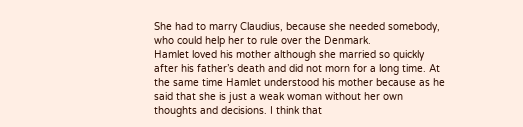She had to marry Claudius, because she needed somebody, who could help her to rule over the Denmark.
Hamlet loved his mother although she married so quickly after his father’s death and did not morn for a long time. At the same time Hamlet understood his mother because as he said that she is just a weak woman without her own thoughts and decisions. I think that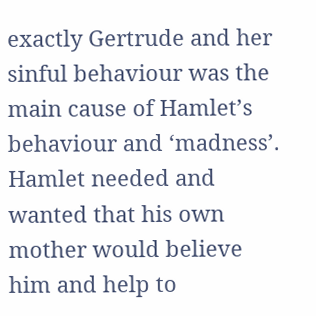exactly Gertrude and her sinful behaviour was the main cause of Hamlet’s behaviour and ‘madness’. Hamlet needed and wanted that his own mother would believe him and help to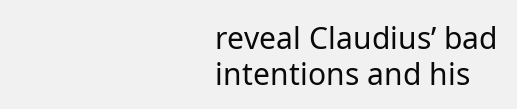reveal Claudius’ bad intentions and his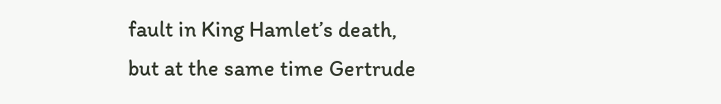fault in King Hamlet’s death, but at the same time Gertrude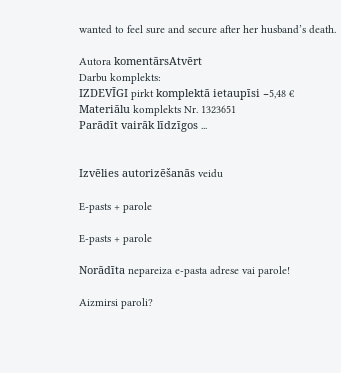wanted to feel sure and secure after her husband’s death.

Autora komentārsAtvērt
Darbu komplekts:
IZDEVĪGI pirkt komplektā ietaupīsi −5,48 €
Materiālu komplekts Nr. 1323651
Parādīt vairāk līdzīgos ...


Izvēlies autorizēšanās veidu

E-pasts + parole

E-pasts + parole

Norādīta nepareiza e-pasta adrese vai parole!

Aizmirsi paroli?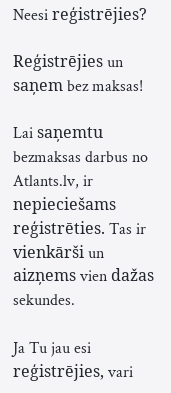Neesi reģistrējies?

Reģistrējies un saņem bez maksas!

Lai saņemtu bezmaksas darbus no Atlants.lv, ir nepieciešams reģistrēties. Tas ir vienkārši un aizņems vien dažas sekundes.

Ja Tu jau esi reģistrējies, vari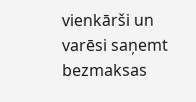vienkārši un varēsi saņemt bezmaksas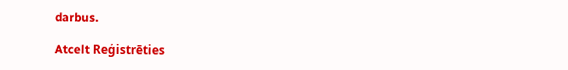darbus.

Atcelt Reģistrēties